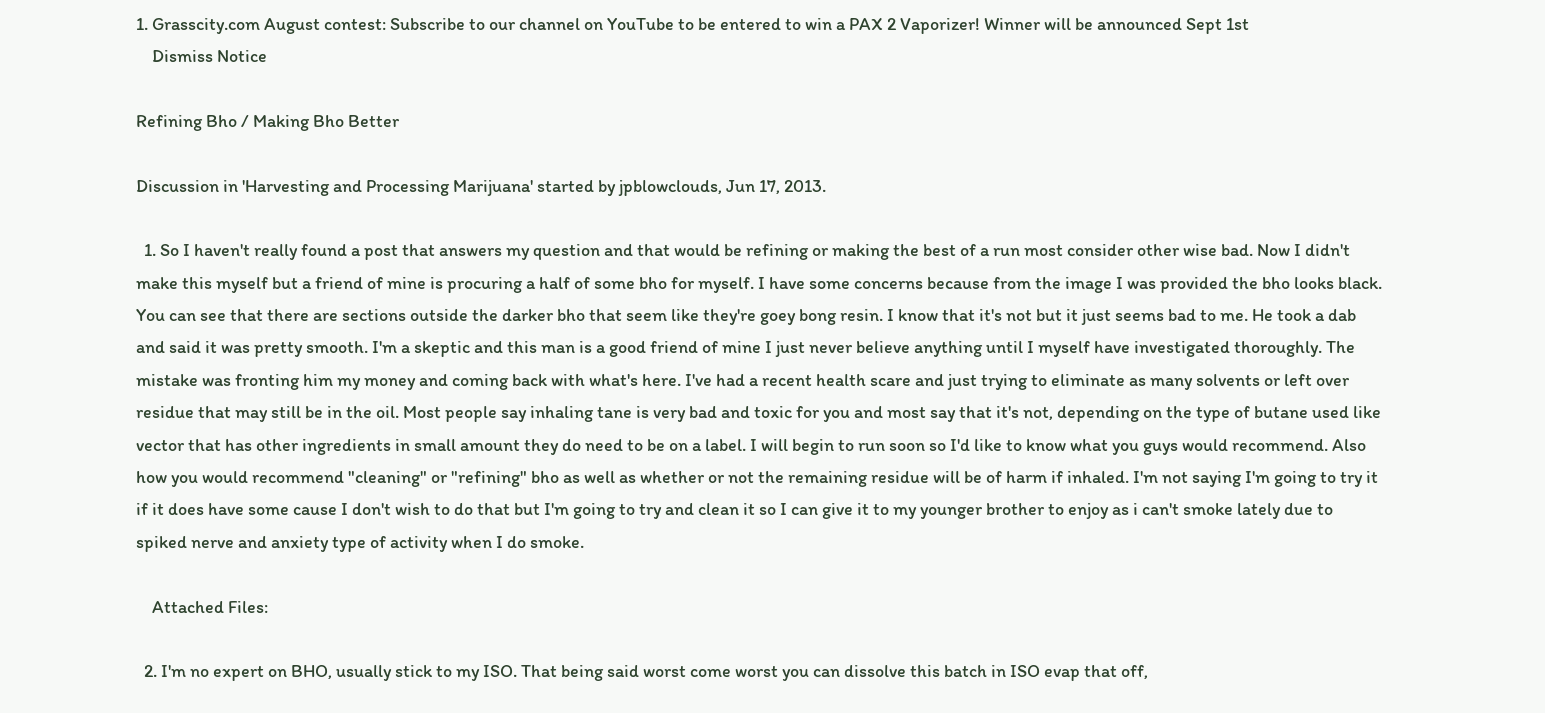1. Grasscity.com August contest: Subscribe to our channel on YouTube to be entered to win a PAX 2 Vaporizer! Winner will be announced Sept 1st
    Dismiss Notice

Refining Bho / Making Bho Better

Discussion in 'Harvesting and Processing Marijuana' started by jpblowclouds, Jun 17, 2013.

  1. So I haven't really found a post that answers my question and that would be refining or making the best of a run most consider other wise bad. Now I didn't make this myself but a friend of mine is procuring a half of some bho for myself. I have some concerns because from the image I was provided the bho looks black. You can see that there are sections outside the darker bho that seem like they're goey bong resin. I know that it's not but it just seems bad to me. He took a dab and said it was pretty smooth. I'm a skeptic and this man is a good friend of mine I just never believe anything until I myself have investigated thoroughly. The mistake was fronting him my money and coming back with what's here. I've had a recent health scare and just trying to eliminate as many solvents or left over residue that may still be in the oil. Most people say inhaling tane is very bad and toxic for you and most say that it's not, depending on the type of butane used like vector that has other ingredients in small amount they do need to be on a label. I will begin to run soon so I'd like to know what you guys would recommend. Also how you would recommend "cleaning" or "refining" bho as well as whether or not the remaining residue will be of harm if inhaled. I'm not saying I'm going to try it if it does have some cause I don't wish to do that but I'm going to try and clean it so I can give it to my younger brother to enjoy as i can't smoke lately due to spiked nerve and anxiety type of activity when I do smoke.

    Attached Files:

  2. I'm no expert on BHO, usually stick to my ISO. That being said worst come worst you can dissolve this batch in ISO evap that off,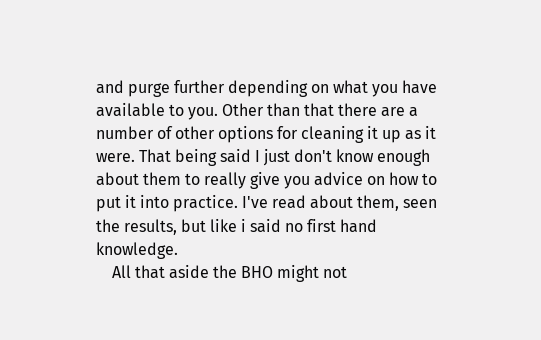and purge further depending on what you have available to you. Other than that there are a number of other options for cleaning it up as it were. That being said I just don't know enough about them to really give you advice on how to put it into practice. I've read about them, seen the results, but like i said no first hand knowledge.
    All that aside the BHO might not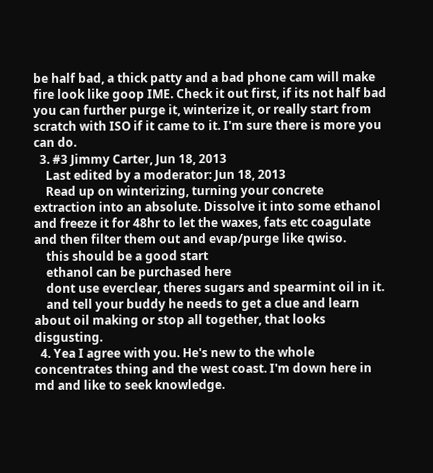be half bad, a thick patty and a bad phone cam will make fire look like goop IME. Check it out first, if its not half bad you can further purge it, winterize it, or really start from scratch with ISO if it came to it. I'm sure there is more you can do.
  3. #3 Jimmy Carter, Jun 18, 2013
    Last edited by a moderator: Jun 18, 2013
    Read up on winterizing, turning your concrete extraction into an absolute. Dissolve it into some ethanol and freeze it for 48hr to let the waxes, fats etc coagulate and then filter them out and evap/purge like qwiso.
    this should be a good start
    ethanol can be purchased here
    dont use everclear, theres sugars and spearmint oil in it.
    and tell your buddy he needs to get a clue and learn about oil making or stop all together, that looks disgusting.
  4. Yea I agree with you. He's new to the whole concentrates thing and the west coast. I'm down here in md and like to seek knowledge.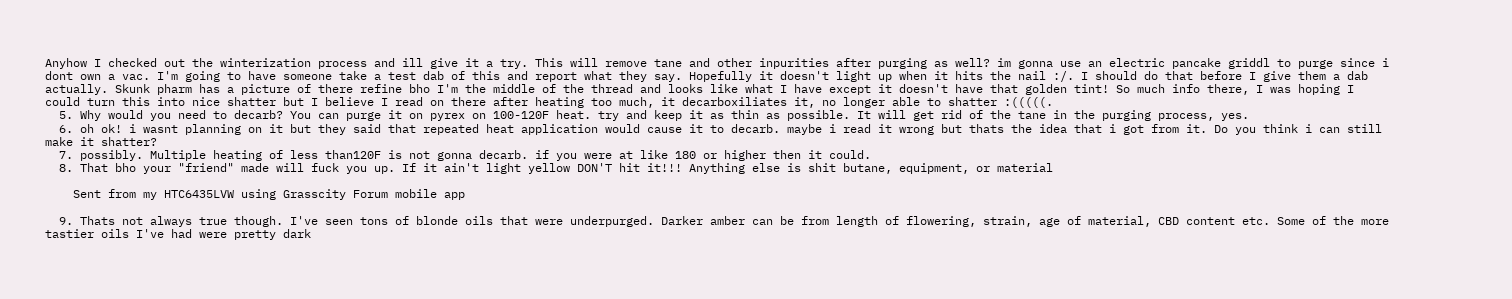Anyhow I checked out the winterization process and ill give it a try. This will remove tane and other inpurities after purging as well? im gonna use an electric pancake griddl to purge since i dont own a vac. I'm going to have someone take a test dab of this and report what they say. Hopefully it doesn't light up when it hits the nail :/. I should do that before I give them a dab actually. Skunk pharm has a picture of there refine bho I'm the middle of the thread and looks like what I have except it doesn't have that golden tint! So much info there, I was hoping I could turn this into nice shatter but I believe I read on there after heating too much, it decarboxiliates it, no longer able to shatter :(((((.
  5. Why would you need to decarb? You can purge it on pyrex on 100-120F heat. try and keep it as thin as possible. It will get rid of the tane in the purging process, yes.
  6. oh ok! i wasnt planning on it but they said that repeated heat application would cause it to decarb. maybe i read it wrong but thats the idea that i got from it. Do you think i can still make it shatter?
  7. possibly. Multiple heating of less than120F is not gonna decarb. if you were at like 180 or higher then it could.
  8. That bho your "friend" made will fuck you up. If it ain't light yellow DON'T hit it!!! Anything else is shit butane, equipment, or material

    Sent from my HTC6435LVW using Grasscity Forum mobile app

  9. Thats not always true though. I've seen tons of blonde oils that were underpurged. Darker amber can be from length of flowering, strain, age of material, CBD content etc. Some of the more tastier oils I've had were pretty dark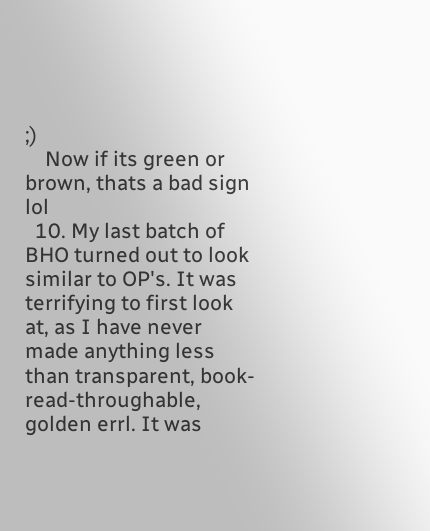;)
    Now if its green or brown, thats a bad sign lol
  10. My last batch of BHO turned out to look similar to OP's. It was terrifying to first look at, as I have never made anything less than transparent, book-read-throughable, golden errl. It was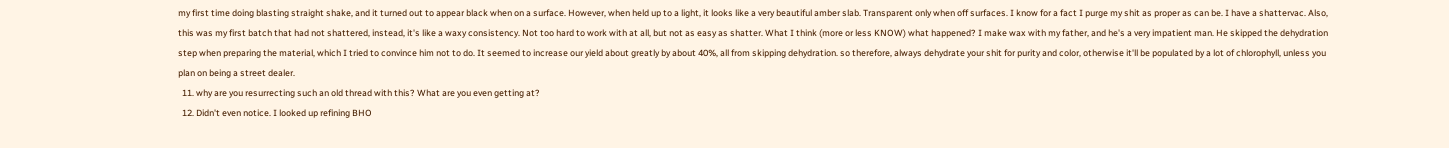my first time doing blasting straight shake, and it turned out to appear black when on a surface. However, when held up to a light, it looks like a very beautiful amber slab. Transparent only when off surfaces. I know for a fact I purge my shit as proper as can be. I have a shattervac. Also, this was my first batch that had not shattered, instead, it's like a waxy consistency. Not too hard to work with at all, but not as easy as shatter. What I think (more or less KNOW) what happened? I make wax with my father, and he's a very impatient man. He skipped the dehydration step when preparing the material, which I tried to convince him not to do. It seemed to increase our yield about greatly by about 40%, all from skipping dehydration. so therefore, always dehydrate your shit for purity and color, otherwise it'll be populated by a lot of chlorophyll, unless you plan on being a street dealer.
  11. why are you resurrecting such an old thread with this? What are you even getting at?
  12. Didn't even notice. I looked up refining BHO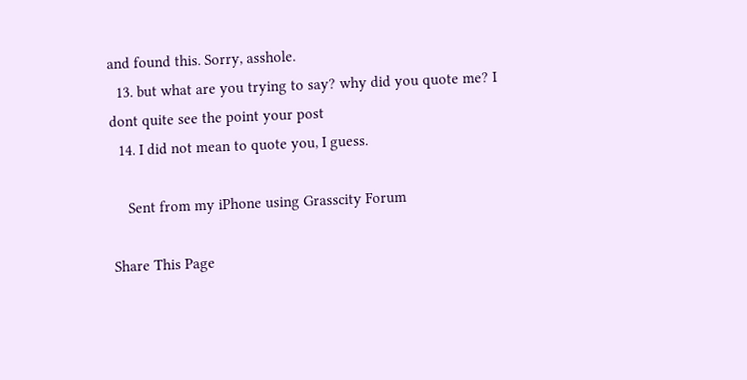and found this. Sorry, asshole.
  13. but what are you trying to say? why did you quote me? I dont quite see the point your post
  14. I did not mean to quote you, I guess.

    Sent from my iPhone using Grasscity Forum

Share This Page